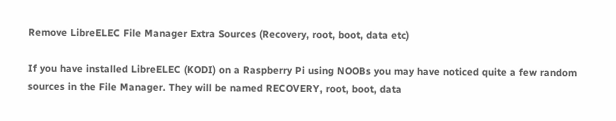Remove LibreELEC File Manager Extra Sources (Recovery, root, boot, data etc)

If you have installed LibreELEC (KODI) on a Raspberry Pi using NOOBs you may have noticed quite a few random sources in the File Manager. They will be named RECOVERY, root, boot, data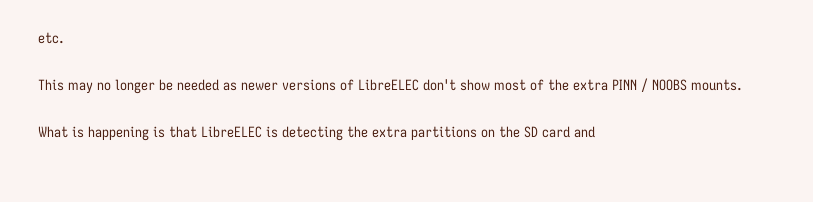etc.

This may no longer be needed as newer versions of LibreELEC don't show most of the extra PINN / NOOBS mounts.

What is happening is that LibreELEC is detecting the extra partitions on the SD card and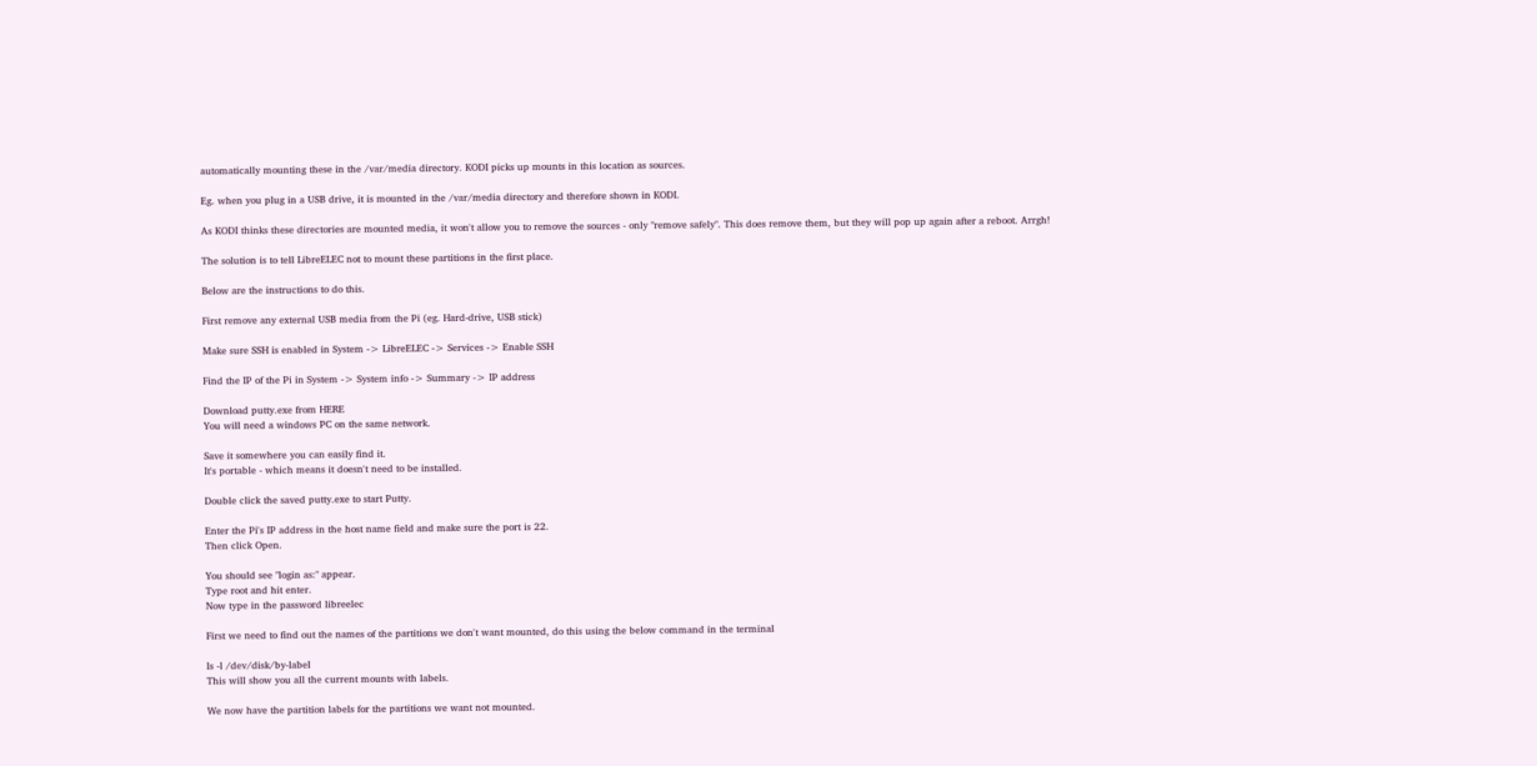automatically mounting these in the /var/media directory. KODI picks up mounts in this location as sources.

Eg. when you plug in a USB drive, it is mounted in the /var/media directory and therefore shown in KODI.

As KODI thinks these directories are mounted media, it won't allow you to remove the sources - only "remove safely". This does remove them, but they will pop up again after a reboot. Arrgh!

The solution is to tell LibreELEC not to mount these partitions in the first place.

Below are the instructions to do this.

First remove any external USB media from the Pi (eg. Hard-drive, USB stick)

Make sure SSH is enabled in System -> LibreELEC -> Services -> Enable SSH

Find the IP of the Pi in System -> System info -> Summary -> IP address

Download putty.exe from HERE
You will need a windows PC on the same network.

Save it somewhere you can easily find it.
It's portable - which means it doesn't need to be installed.

Double click the saved putty.exe to start Putty.

Enter the Pi's IP address in the host name field and make sure the port is 22.
Then click Open.

You should see "login as:" appear.
Type root and hit enter.
Now type in the password libreelec

First we need to find out the names of the partitions we don't want mounted, do this using the below command in the terminal

ls -l /dev/disk/by-label
This will show you all the current mounts with labels.

We now have the partition labels for the partitions we want not mounted.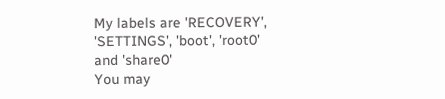My labels are 'RECOVERY', 'SETTINGS', 'boot', 'root0' and 'share0'
You may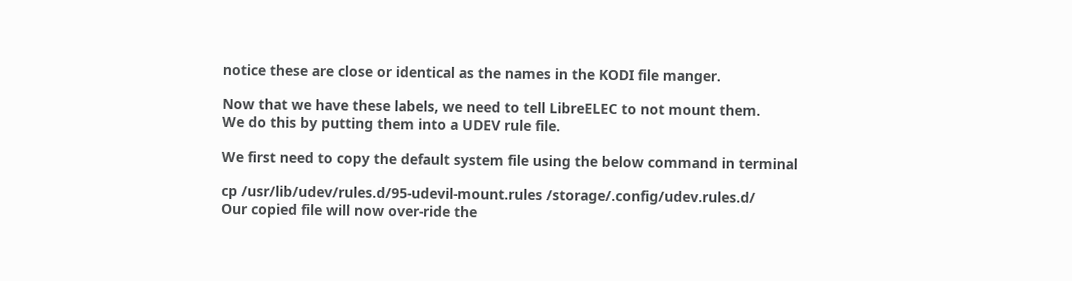notice these are close or identical as the names in the KODI file manger.

Now that we have these labels, we need to tell LibreELEC to not mount them.
We do this by putting them into a UDEV rule file.

We first need to copy the default system file using the below command in terminal

cp /usr/lib/udev/rules.d/95-udevil-mount.rules /storage/.config/udev.rules.d/
Our copied file will now over-ride the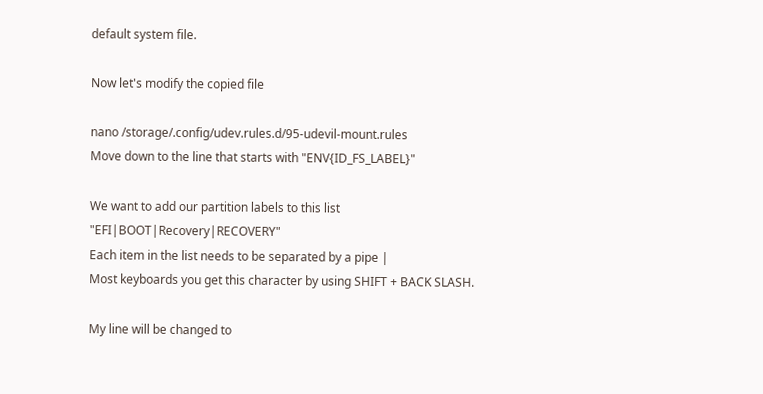default system file.

Now let's modify the copied file

nano /storage/.config/udev.rules.d/95-udevil-mount.rules
Move down to the line that starts with "ENV{ID_FS_LABEL}"

We want to add our partition labels to this list "EFI|BOOT|Recovery|RECOVERY"
Each item in the list needs to be separated by a pipe |
Most keyboards you get this character by using SHIFT + BACK SLASH.

My line will be changed to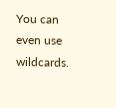You can even use wildcards.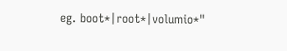eg. boot*|root*|volumio*"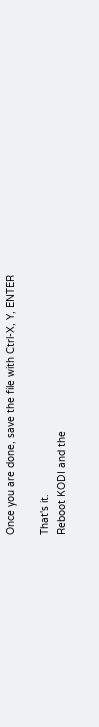Once you are done, save the file with Ctrl-X, Y, ENTER

That's it.
Reboot KODI and the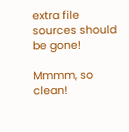extra file sources should be gone!

Mmmm, so clean!